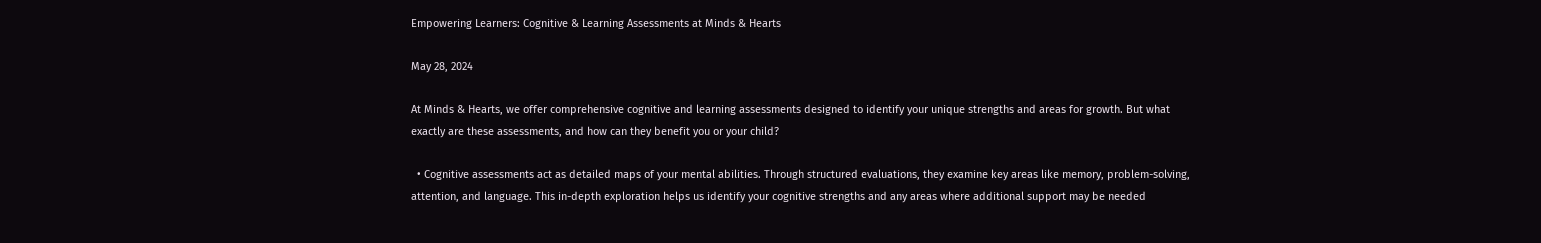Empowering Learners: Cognitive & Learning Assessments at Minds & Hearts

May 28, 2024

At Minds & Hearts, we offer comprehensive cognitive and learning assessments designed to identify your unique strengths and areas for growth. But what exactly are these assessments, and how can they benefit you or your child?

  • Cognitive assessments act as detailed maps of your mental abilities. Through structured evaluations, they examine key areas like memory, problem-solving, attention, and language. This in-depth exploration helps us identify your cognitive strengths and any areas where additional support may be needed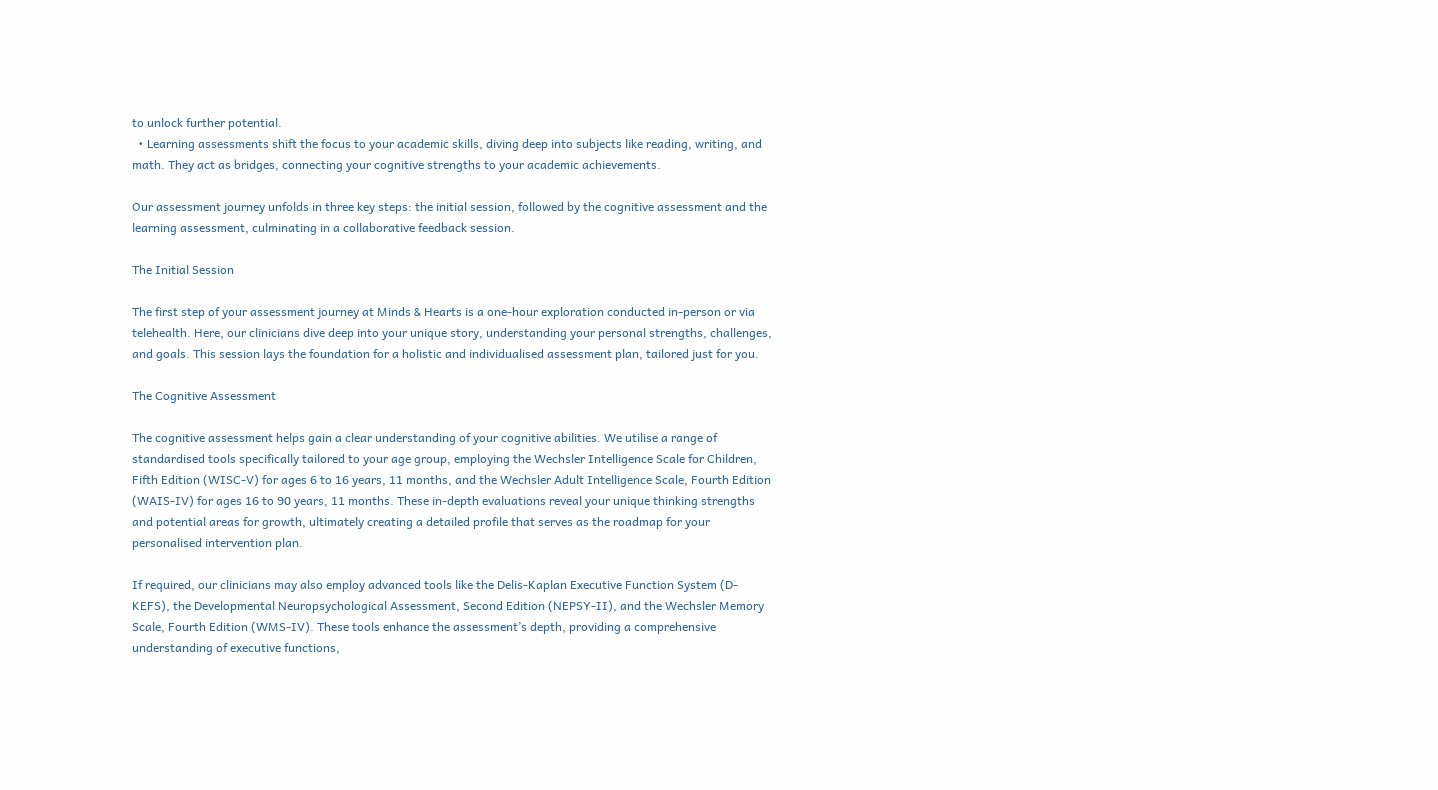to unlock further potential.
  • Learning assessments shift the focus to your academic skills, diving deep into subjects like reading, writing, and math. They act as bridges, connecting your cognitive strengths to your academic achievements.

Our assessment journey unfolds in three key steps: the initial session, followed by the cognitive assessment and the learning assessment, culminating in a collaborative feedback session.

The Initial Session

The first step of your assessment journey at Minds & Hearts is a one-hour exploration conducted in-person or via telehealth. Here, our clinicians dive deep into your unique story, understanding your personal strengths, challenges, and goals. This session lays the foundation for a holistic and individualised assessment plan, tailored just for you.

The Cognitive Assessment

The cognitive assessment helps gain a clear understanding of your cognitive abilities. We utilise a range of standardised tools specifically tailored to your age group, employing the Wechsler Intelligence Scale for Children, Fifth Edition (WISC-V) for ages 6 to 16 years, 11 months, and the Wechsler Adult Intelligence Scale, Fourth Edition (WAIS-IV) for ages 16 to 90 years, 11 months. These in-depth evaluations reveal your unique thinking strengths and potential areas for growth, ultimately creating a detailed profile that serves as the roadmap for your personalised intervention plan.

If required, our clinicians may also employ advanced tools like the Delis-Kaplan Executive Function System (D-KEFS), the Developmental Neuropsychological Assessment, Second Edition (NEPSY-II), and the Wechsler Memory Scale, Fourth Edition (WMS-IV). These tools enhance the assessment’s depth, providing a comprehensive understanding of executive functions,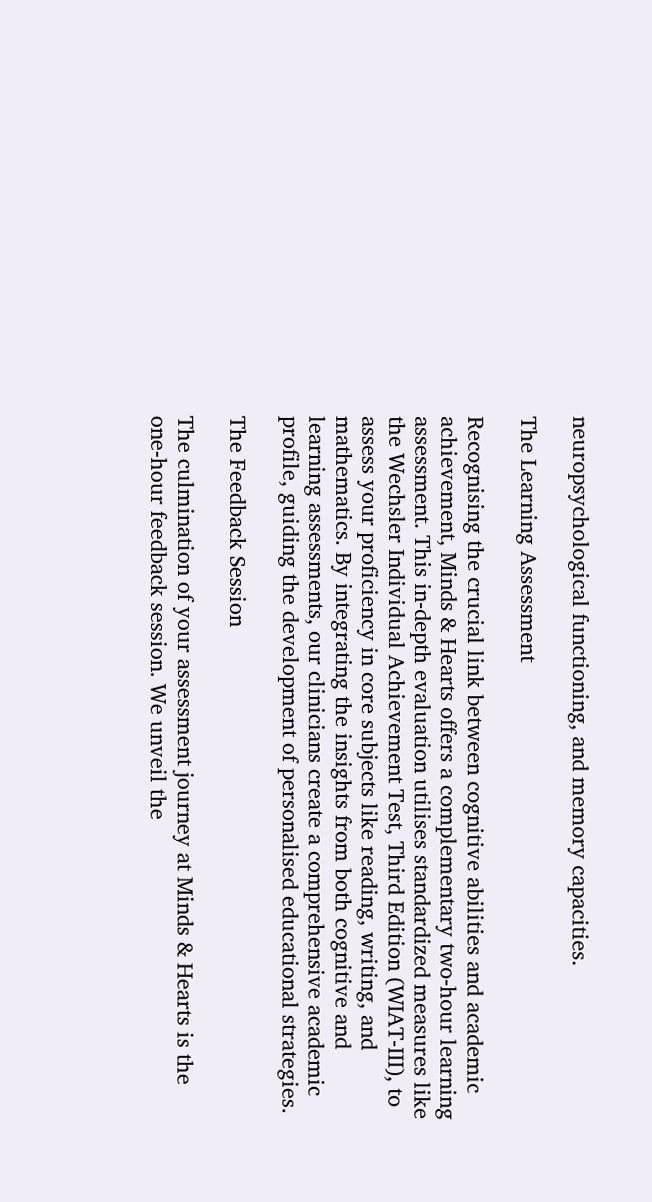neuropsychological functioning, and memory capacities.

The Learning Assessment

Recognising the crucial link between cognitive abilities and academic achievement, Minds & Hearts offers a complementary two-hour learning assessment. This in-depth evaluation utilises standardized measures like the Wechsler Individual Achievement Test, Third Edition (WIAT-III), to assess your proficiency in core subjects like reading, writing, and mathematics. By integrating the insights from both cognitive and learning assessments, our clinicians create a comprehensive academic profile, guiding the development of personalised educational strategies.

The Feedback Session

The culmination of your assessment journey at Minds & Hearts is the one-hour feedback session. We unveil the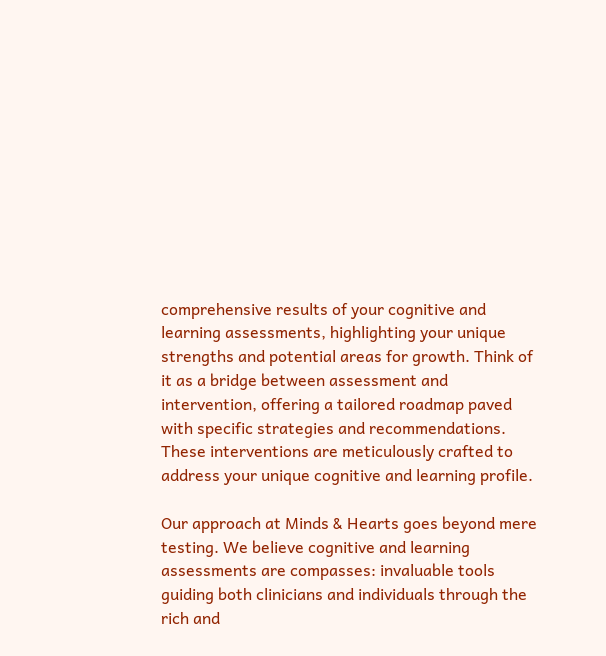comprehensive results of your cognitive and learning assessments, highlighting your unique strengths and potential areas for growth. Think of it as a bridge between assessment and intervention, offering a tailored roadmap paved with specific strategies and recommendations. These interventions are meticulously crafted to address your unique cognitive and learning profile.

Our approach at Minds & Hearts goes beyond mere testing. We believe cognitive and learning assessments are compasses: invaluable tools guiding both clinicians and individuals through the rich and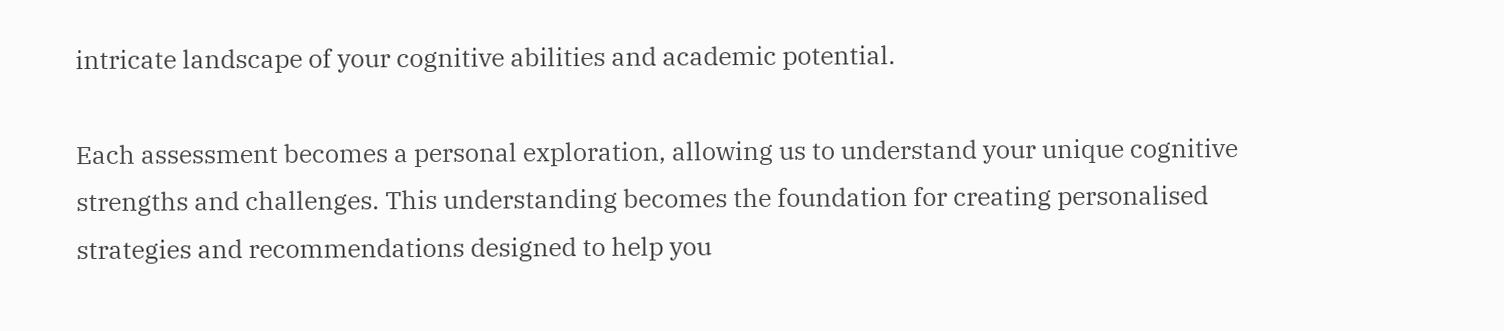intricate landscape of your cognitive abilities and academic potential.

Each assessment becomes a personal exploration, allowing us to understand your unique cognitive strengths and challenges. This understanding becomes the foundation for creating personalised strategies and recommendations designed to help you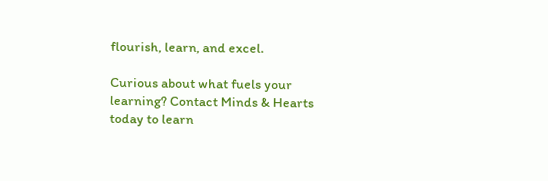flourish, learn, and excel.

Curious about what fuels your learning? Contact Minds & Hearts today to learn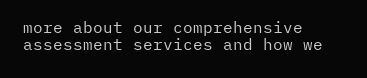more about our comprehensive assessment services and how we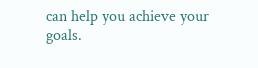can help you achieve your goals.